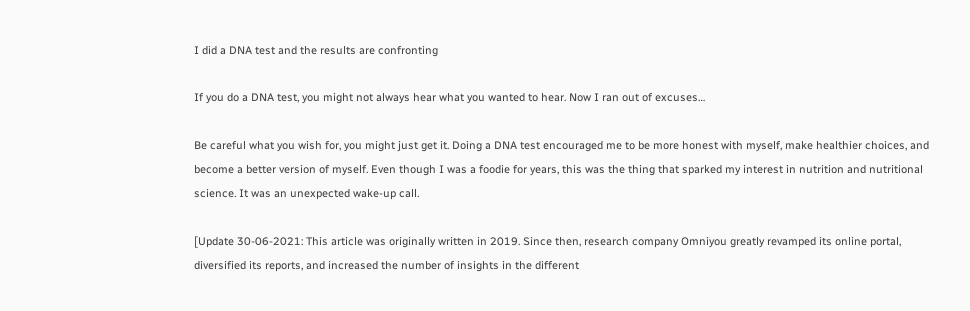I did a DNA test and the results are confronting

If you do a DNA test, you might not always hear what you wanted to hear. Now I ran out of excuses…

Be careful what you wish for, you might just get it. Doing a DNA test encouraged me to be more honest with myself, make healthier choices, and become a better version of myself. Even though I was a foodie for years, this was the thing that sparked my interest in nutrition and nutritional science. It was an unexpected wake-up call.

[Update 30-06-2021: This article was originally written in 2019. Since then, research company Omniyou greatly revamped its online portal, diversified its reports, and increased the number of insights in the different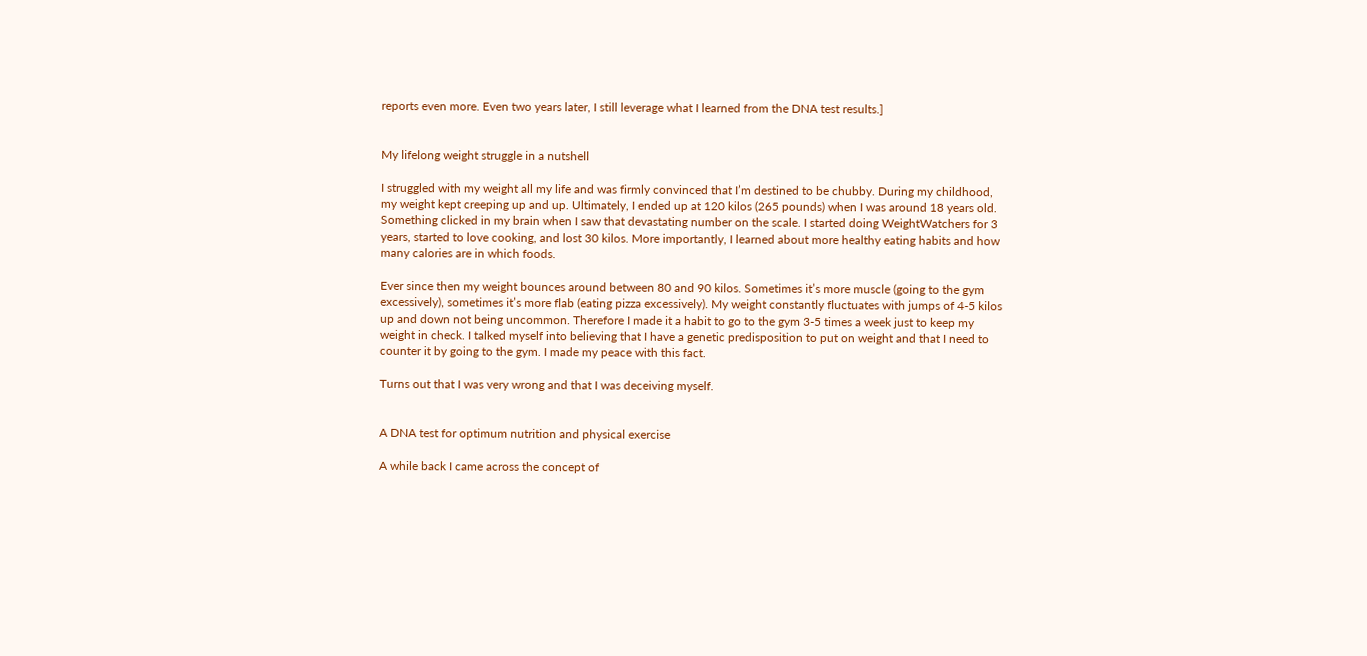reports even more. Even two years later, I still leverage what I learned from the DNA test results.]


My lifelong weight struggle in a nutshell

I struggled with my weight all my life and was firmly convinced that I’m destined to be chubby. During my childhood, my weight kept creeping up and up. Ultimately, I ended up at 120 kilos (265 pounds) when I was around 18 years old. Something clicked in my brain when I saw that devastating number on the scale. I started doing WeightWatchers for 3 years, started to love cooking, and lost 30 kilos. More importantly, I learned about more healthy eating habits and how many calories are in which foods.

Ever since then my weight bounces around between 80 and 90 kilos. Sometimes it’s more muscle (going to the gym excessively), sometimes it’s more flab (eating pizza excessively). My weight constantly fluctuates with jumps of 4-5 kilos up and down not being uncommon. Therefore I made it a habit to go to the gym 3-5 times a week just to keep my weight in check. I talked myself into believing that I have a genetic predisposition to put on weight and that I need to counter it by going to the gym. I made my peace with this fact.

Turns out that I was very wrong and that I was deceiving myself.


A DNA test for optimum nutrition and physical exercise

A while back I came across the concept of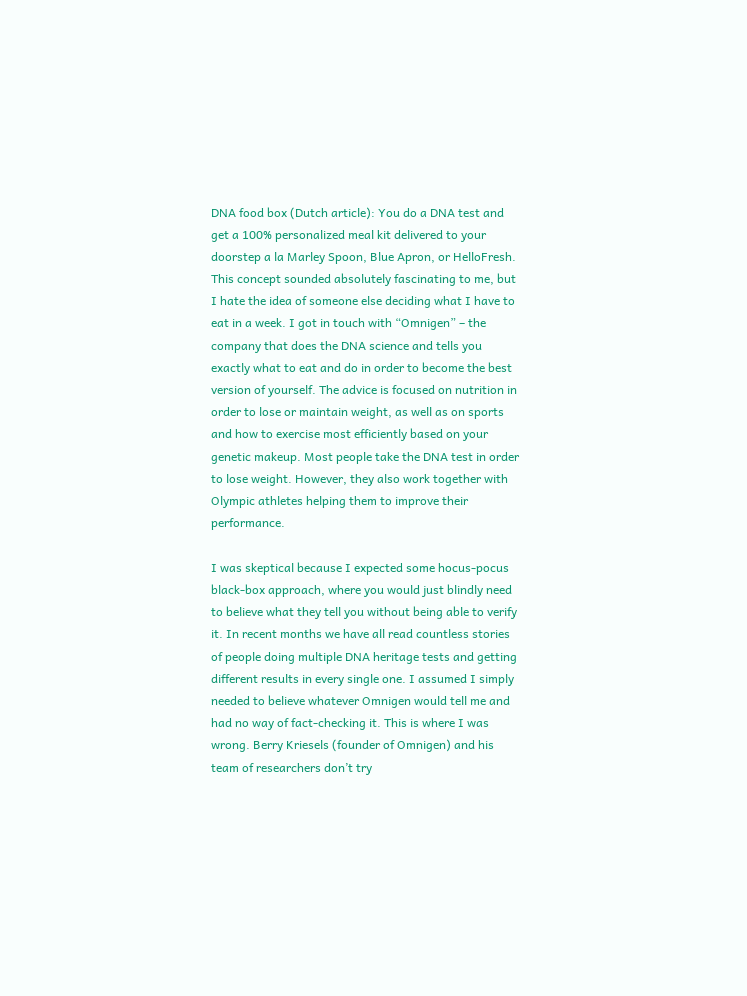DNA food box (Dutch article): You do a DNA test and get a 100% personalized meal kit delivered to your doorstep a la Marley Spoon, Blue Apron, or HelloFresh. This concept sounded absolutely fascinating to me, but I hate the idea of someone else deciding what I have to eat in a week. I got in touch with “Omnigen” – the company that does the DNA science and tells you exactly what to eat and do in order to become the best version of yourself. The advice is focused on nutrition in order to lose or maintain weight, as well as on sports and how to exercise most efficiently based on your genetic makeup. Most people take the DNA test in order to lose weight. However, they also work together with Olympic athletes helping them to improve their performance.

I was skeptical because I expected some hocus-pocus black-box approach, where you would just blindly need to believe what they tell you without being able to verify it. In recent months we have all read countless stories of people doing multiple DNA heritage tests and getting different results in every single one. I assumed I simply needed to believe whatever Omnigen would tell me and had no way of fact-checking it. This is where I was wrong. Berry Kriesels (founder of Omnigen) and his team of researchers don’t try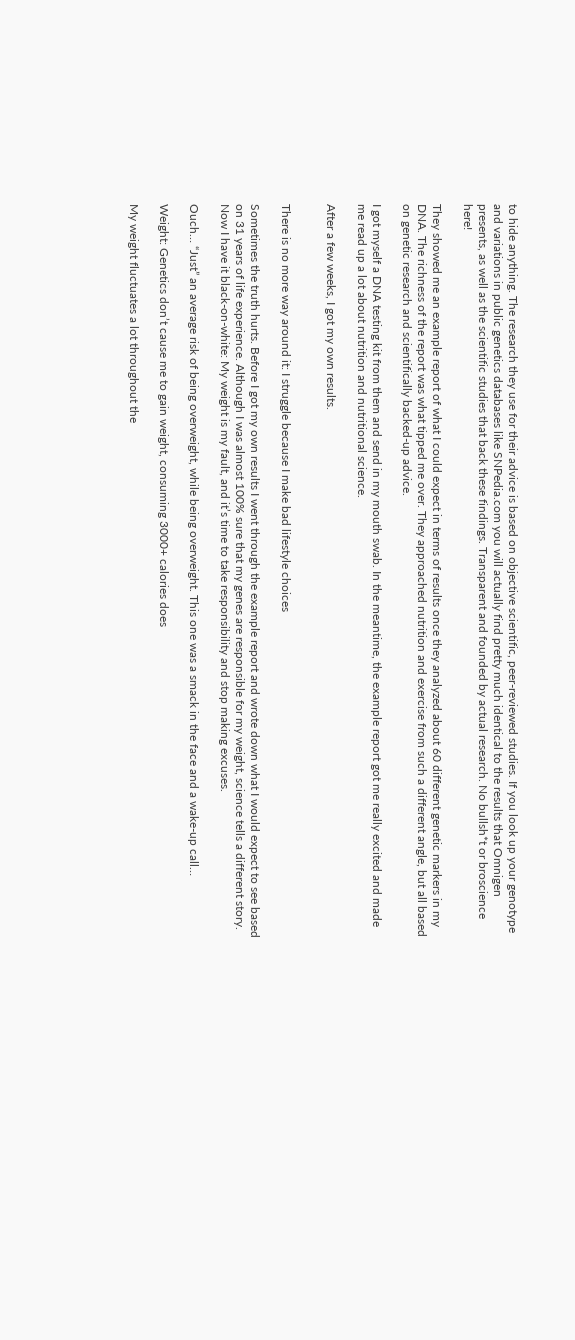to hide anything. The research they use for their advice is based on objective scientific, peer-reviewed studies. If you look up your genotype and variations in public genetics databases like SNPedia.com you will actually find pretty much identical to the results that Omnigen presents, as well as the scientific studies that back these findings. Transparent and founded by actual research. No bullsh*t or broscience here!

They showed me an example report of what I could expect in terms of results once they analyzed about 60 different genetic markers in my DNA. The richness of the report was what tipped me over. They approached nutrition and exercise from such a different angle, but all based on genetic research and scientifically backed-up advice.

I got myself a DNA testing kit from them and send in my mouth swab. In the meantime, the example report got me really excited and made me read up a lot about nutrition and nutritional science.

After a few weeks, I got my own results.


There is no more way around it: I struggle because I make bad lifestyle choices

Sometimes the truth hurts. Before I got my own results I went through the example report and wrote down what I would expect to see based on 31 years of life experience. Although I was almost 100% sure that my genes are responsible for my weight, science tells a different story. Now I have it black-on-white: My weight is my fault, and it’s time to take responsibility and stop making excuses.

Ouch… “Just” an average risk of being overweight, while being overweight. This one was a smack in the face and a wake-up call…

Weight: Genetics don’t cause me to gain weight, consuming 3000+ calories does

My weight fluctuates a lot throughout the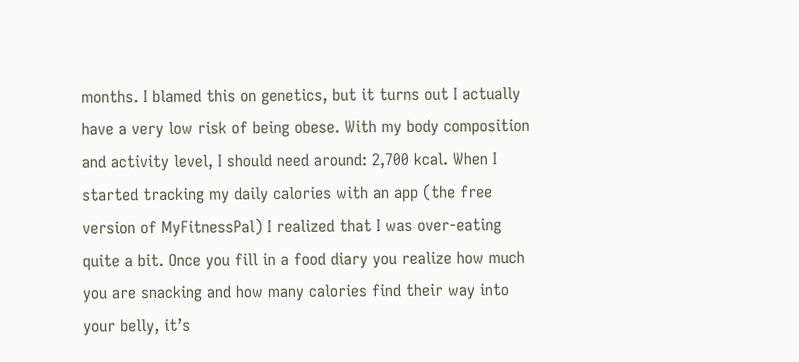months. I blamed this on genetics, but it turns out I actually have a very low risk of being obese. With my body composition and activity level, I should need around: 2,700 kcal. When I started tracking my daily calories with an app (the free version of MyFitnessPal) I realized that I was over-eating quite a bit. Once you fill in a food diary you realize how much you are snacking and how many calories find their way into your belly, it’s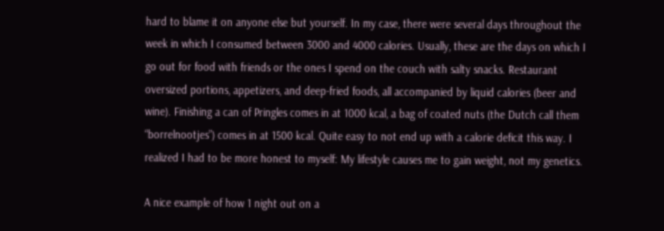hard to blame it on anyone else but yourself. In my case, there were several days throughout the week in which I consumed between 3000 and 4000 calories. Usually, these are the days on which I go out for food with friends or the ones I spend on the couch with salty snacks. Restaurant oversized portions, appetizers, and deep-fried foods, all accompanied by liquid calories (beer and wine). Finishing a can of Pringles comes in at 1000 kcal, a bag of coated nuts (the Dutch call them “borrelnootjes”) comes in at 1500 kcal. Quite easy to not end up with a calorie deficit this way. I realized I had to be more honest to myself: My lifestyle causes me to gain weight, not my genetics.

A nice example of how 1 night out on a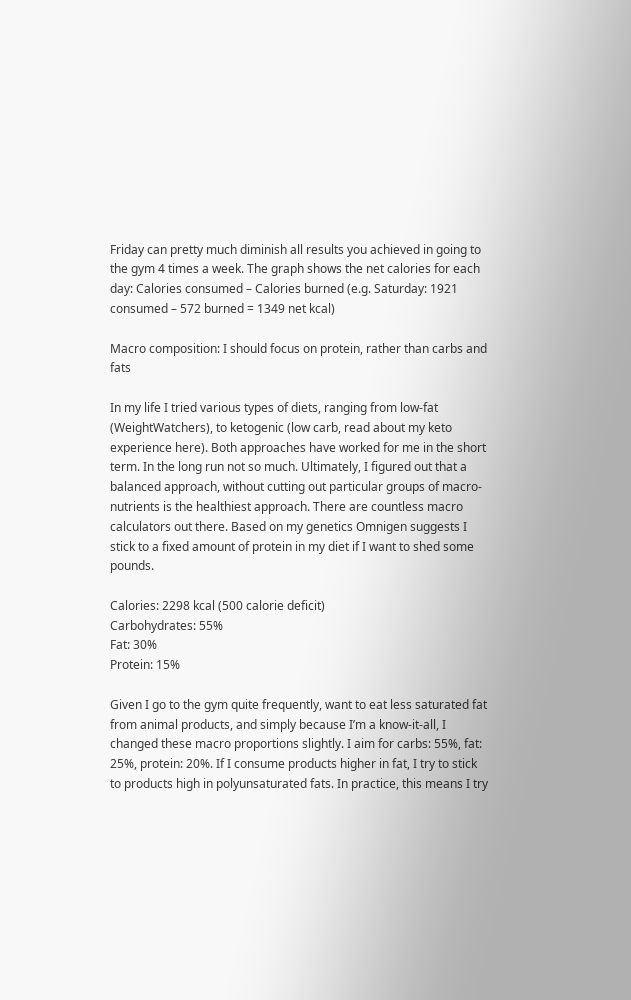Friday can pretty much diminish all results you achieved in going to the gym 4 times a week. The graph shows the net calories for each day: Calories consumed – Calories burned (e.g. Saturday: 1921 consumed – 572 burned = 1349 net kcal)

Macro composition: I should focus on protein, rather than carbs and fats

In my life I tried various types of diets, ranging from low-fat (WeightWatchers), to ketogenic (low carb, read about my keto experience here). Both approaches have worked for me in the short term. In the long run not so much. Ultimately, I figured out that a balanced approach, without cutting out particular groups of macro-nutrients is the healthiest approach. There are countless macro calculators out there. Based on my genetics Omnigen suggests I stick to a fixed amount of protein in my diet if I want to shed some pounds.

Calories: 2298 kcal (500 calorie deficit)
Carbohydrates: 55%
Fat: 30%
Protein: 15%

Given I go to the gym quite frequently, want to eat less saturated fat from animal products, and simply because I’m a know-it-all, I changed these macro proportions slightly. I aim for carbs: 55%, fat: 25%, protein: 20%. If I consume products higher in fat, I try to stick to products high in polyunsaturated fats. In practice, this means I try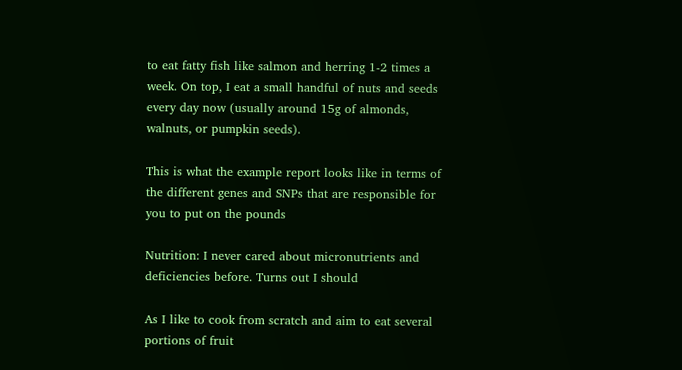to eat fatty fish like salmon and herring 1-2 times a week. On top, I eat a small handful of nuts and seeds every day now (usually around 15g of almonds, walnuts, or pumpkin seeds).

This is what the example report looks like in terms of the different genes and SNPs that are responsible for you to put on the pounds

Nutrition: I never cared about micronutrients and deficiencies before. Turns out I should

As I like to cook from scratch and aim to eat several portions of fruit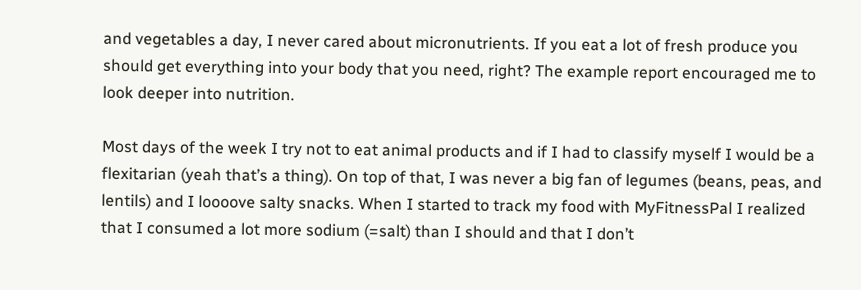and vegetables a day, I never cared about micronutrients. If you eat a lot of fresh produce you should get everything into your body that you need, right? The example report encouraged me to look deeper into nutrition.

Most days of the week I try not to eat animal products and if I had to classify myself I would be a flexitarian (yeah that’s a thing). On top of that, I was never a big fan of legumes (beans, peas, and lentils) and I loooove salty snacks. When I started to track my food with MyFitnessPal I realized that I consumed a lot more sodium (=salt) than I should and that I don’t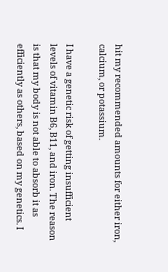hit my recommended amounts for either iron, calcium, or potassium.

I have a genetic risk of getting insufficient levels of vitamin B6, B11, and iron. The reason is that my body is not able to absorb it as efficiently as others, based on my genetics. I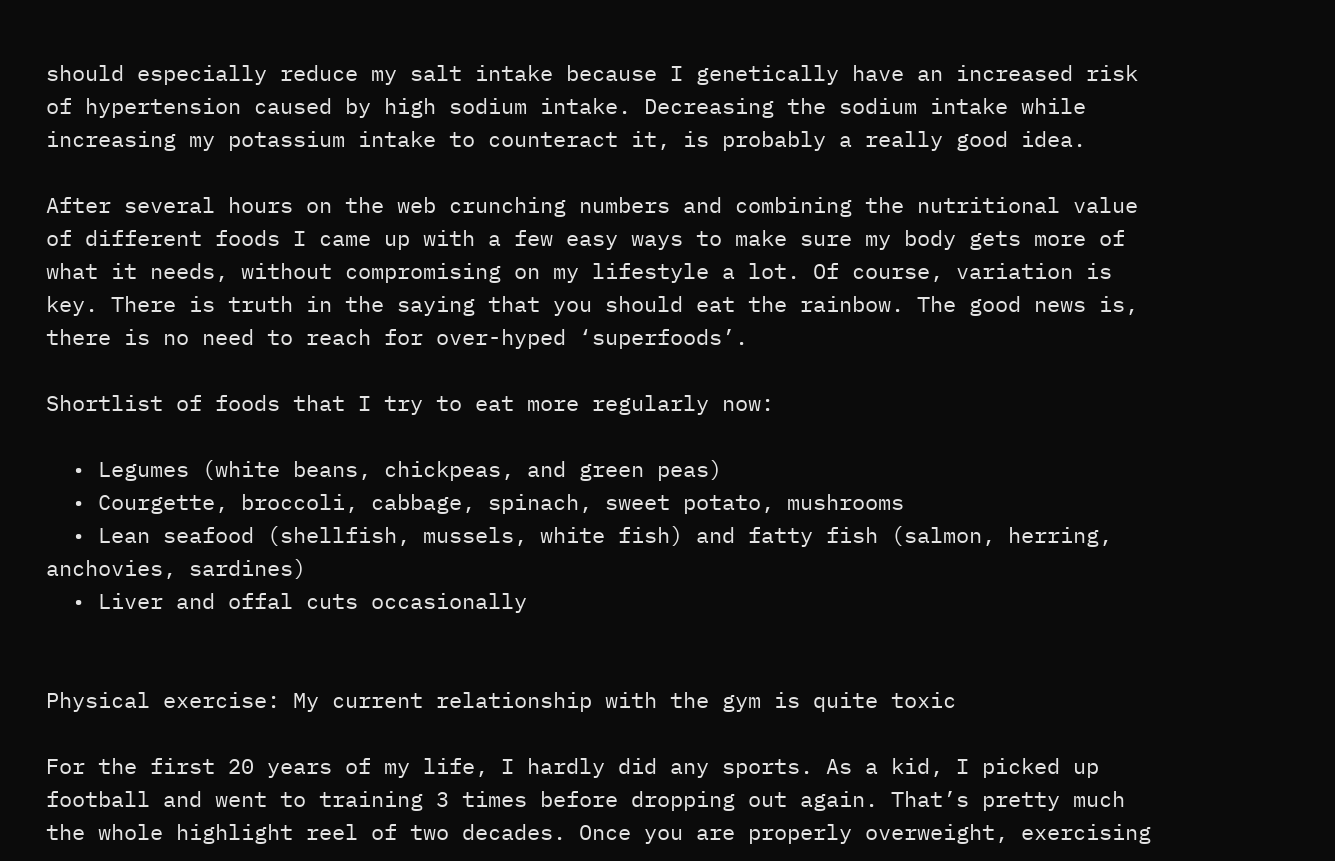should especially reduce my salt intake because I genetically have an increased risk of hypertension caused by high sodium intake. Decreasing the sodium intake while increasing my potassium intake to counteract it, is probably a really good idea.

After several hours on the web crunching numbers and combining the nutritional value of different foods I came up with a few easy ways to make sure my body gets more of what it needs, without compromising on my lifestyle a lot. Of course, variation is key. There is truth in the saying that you should eat the rainbow. The good news is, there is no need to reach for over-hyped ‘superfoods’.

Shortlist of foods that I try to eat more regularly now:

  • Legumes (white beans, chickpeas, and green peas)
  • Courgette, broccoli, cabbage, spinach, sweet potato, mushrooms
  • Lean seafood (shellfish, mussels, white fish) and fatty fish (salmon, herring, anchovies, sardines)
  • Liver and offal cuts occasionally


Physical exercise: My current relationship with the gym is quite toxic

For the first 20 years of my life, I hardly did any sports. As a kid, I picked up football and went to training 3 times before dropping out again. That’s pretty much the whole highlight reel of two decades. Once you are properly overweight, exercising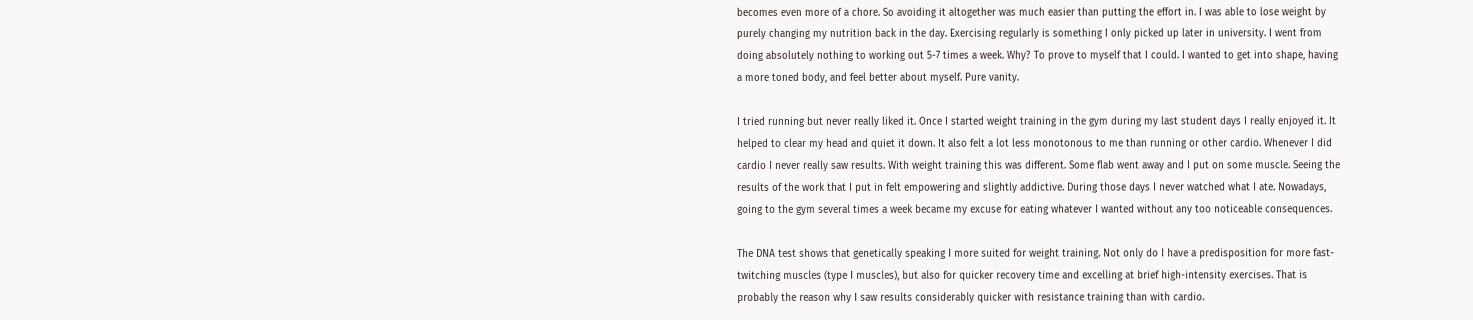becomes even more of a chore. So avoiding it altogether was much easier than putting the effort in. I was able to lose weight by purely changing my nutrition back in the day. Exercising regularly is something I only picked up later in university. I went from doing absolutely nothing to working out 5-7 times a week. Why? To prove to myself that I could. I wanted to get into shape, having a more toned body, and feel better about myself. Pure vanity.

I tried running but never really liked it. Once I started weight training in the gym during my last student days I really enjoyed it. It helped to clear my head and quiet it down. It also felt a lot less monotonous to me than running or other cardio. Whenever I did cardio I never really saw results. With weight training this was different. Some flab went away and I put on some muscle. Seeing the results of the work that I put in felt empowering and slightly addictive. During those days I never watched what I ate. Nowadays, going to the gym several times a week became my excuse for eating whatever I wanted without any too noticeable consequences.

The DNA test shows that genetically speaking I more suited for weight training. Not only do I have a predisposition for more fast-twitching muscles (type I muscles), but also for quicker recovery time and excelling at brief high-intensity exercises. That is probably the reason why I saw results considerably quicker with resistance training than with cardio.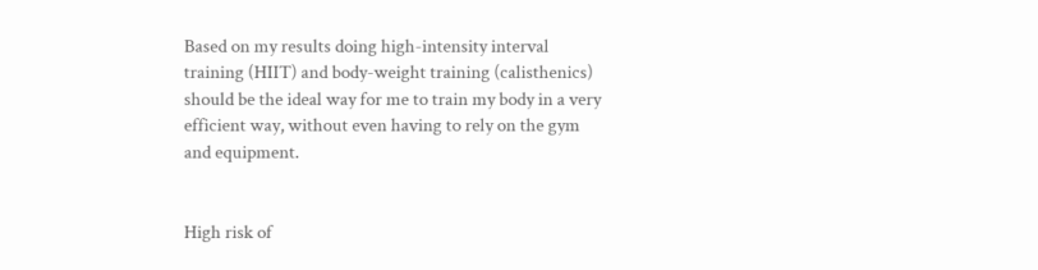Based on my results doing high-intensity interval training (HIIT) and body-weight training (calisthenics) should be the ideal way for me to train my body in a very efficient way, without even having to rely on the gym and equipment.


High risk of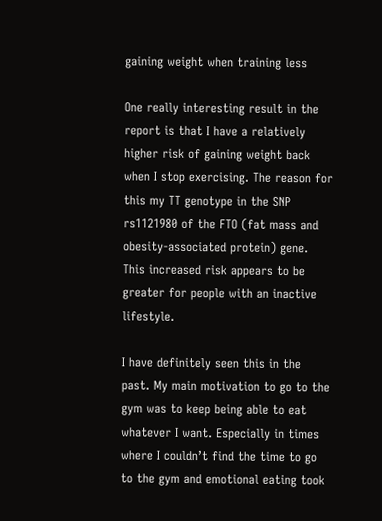gaining weight when training less

One really interesting result in the report is that I have a relatively higher risk of gaining weight back when I stop exercising. The reason for this my TT genotype in the SNP rs1121980 of the FTO (fat mass and obesity-associated protein) gene. This increased risk appears to be greater for people with an inactive lifestyle.

I have definitely seen this in the past. My main motivation to go to the gym was to keep being able to eat whatever I want. Especially in times where I couldn’t find the time to go to the gym and emotional eating took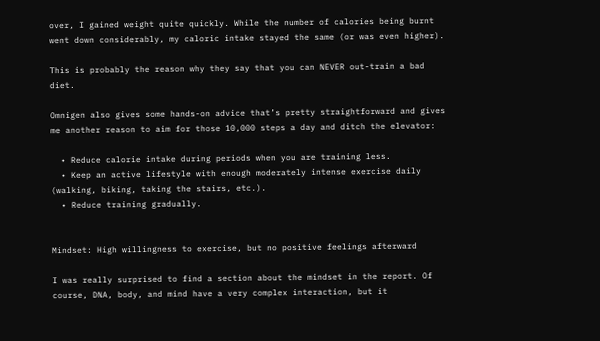over, I gained weight quite quickly. While the number of calories being burnt went down considerably, my caloric intake stayed the same (or was even higher).

This is probably the reason why they say that you can NEVER out-train a bad diet.

Omnigen also gives some hands-on advice that’s pretty straightforward and gives me another reason to aim for those 10,000 steps a day and ditch the elevator:

  • Reduce calorie intake during periods when you are training less.
  • Keep an active lifestyle with enough moderately intense exercise daily (walking, biking, taking the stairs, etc.).
  • Reduce training gradually.


Mindset: High willingness to exercise, but no positive feelings afterward

I was really surprised to find a section about the mindset in the report. Of course, DNA, body, and mind have a very complex interaction, but it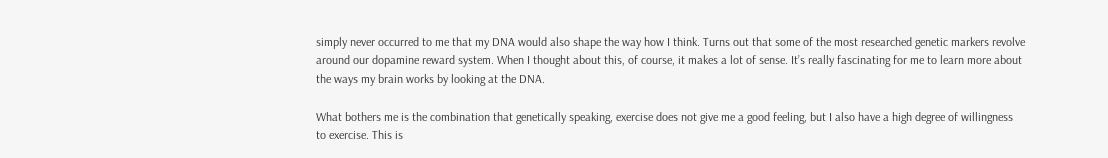simply never occurred to me that my DNA would also shape the way how I think. Turns out that some of the most researched genetic markers revolve around our dopamine reward system. When I thought about this, of course, it makes a lot of sense. It’s really fascinating for me to learn more about the ways my brain works by looking at the DNA.

What bothers me is the combination that genetically speaking, exercise does not give me a good feeling, but I also have a high degree of willingness to exercise. This is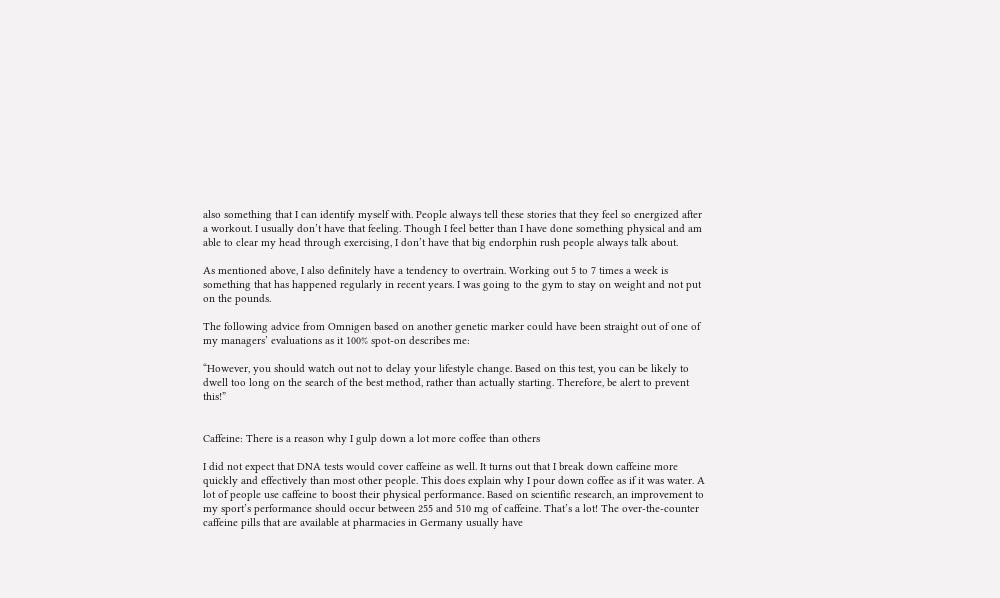also something that I can identify myself with. People always tell these stories that they feel so energized after a workout. I usually don’t have that feeling. Though I feel better than I have done something physical and am able to clear my head through exercising, I don’t have that big endorphin rush people always talk about.

As mentioned above, I also definitely have a tendency to overtrain. Working out 5 to 7 times a week is something that has happened regularly in recent years. I was going to the gym to stay on weight and not put on the pounds.

The following advice from Omnigen based on another genetic marker could have been straight out of one of my managers’ evaluations as it 100% spot-on describes me:

“However, you should watch out not to delay your lifestyle change. Based on this test, you can be likely to dwell too long on the search of the best method, rather than actually starting. Therefore, be alert to prevent this!”


Caffeine: There is a reason why I gulp down a lot more coffee than others

I did not expect that DNA tests would cover caffeine as well. It turns out that I break down caffeine more quickly and effectively than most other people. This does explain why I pour down coffee as if it was water. A lot of people use caffeine to boost their physical performance. Based on scientific research, an improvement to my sport’s performance should occur between 255 and 510 mg of caffeine. That’s a lot! The over-the-counter caffeine pills that are available at pharmacies in Germany usually have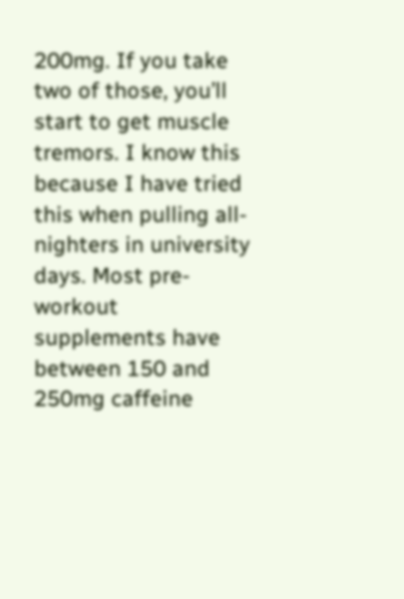200mg. If you take two of those, you’ll start to get muscle tremors. I know this because I have tried this when pulling all-nighters in university days. Most pre-workout supplements have between 150 and 250mg caffeine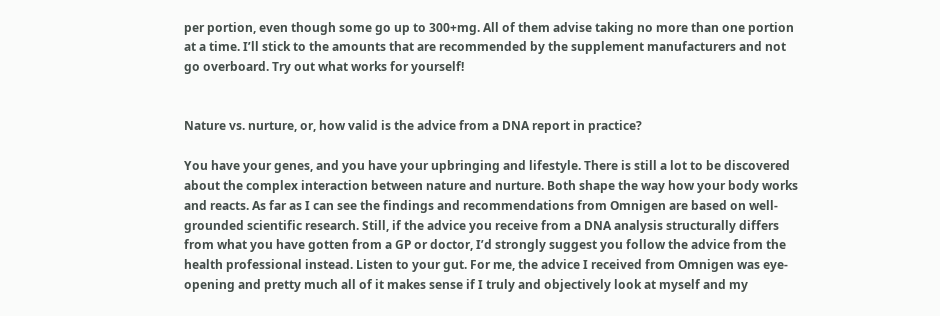per portion, even though some go up to 300+mg. All of them advise taking no more than one portion at a time. I’ll stick to the amounts that are recommended by the supplement manufacturers and not go overboard. Try out what works for yourself!


Nature vs. nurture, or, how valid is the advice from a DNA report in practice?

You have your genes, and you have your upbringing and lifestyle. There is still a lot to be discovered about the complex interaction between nature and nurture. Both shape the way how your body works and reacts. As far as I can see the findings and recommendations from Omnigen are based on well-grounded scientific research. Still, if the advice you receive from a DNA analysis structurally differs from what you have gotten from a GP or doctor, I’d strongly suggest you follow the advice from the health professional instead. Listen to your gut. For me, the advice I received from Omnigen was eye-opening and pretty much all of it makes sense if I truly and objectively look at myself and my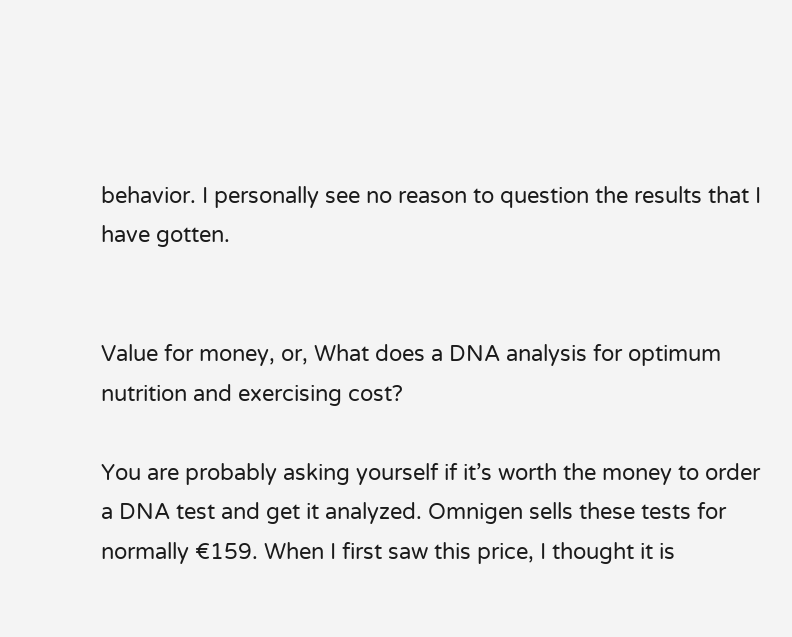behavior. I personally see no reason to question the results that I have gotten.


Value for money, or, What does a DNA analysis for optimum nutrition and exercising cost?

You are probably asking yourself if it’s worth the money to order a DNA test and get it analyzed. Omnigen sells these tests for normally €159. When I first saw this price, I thought it is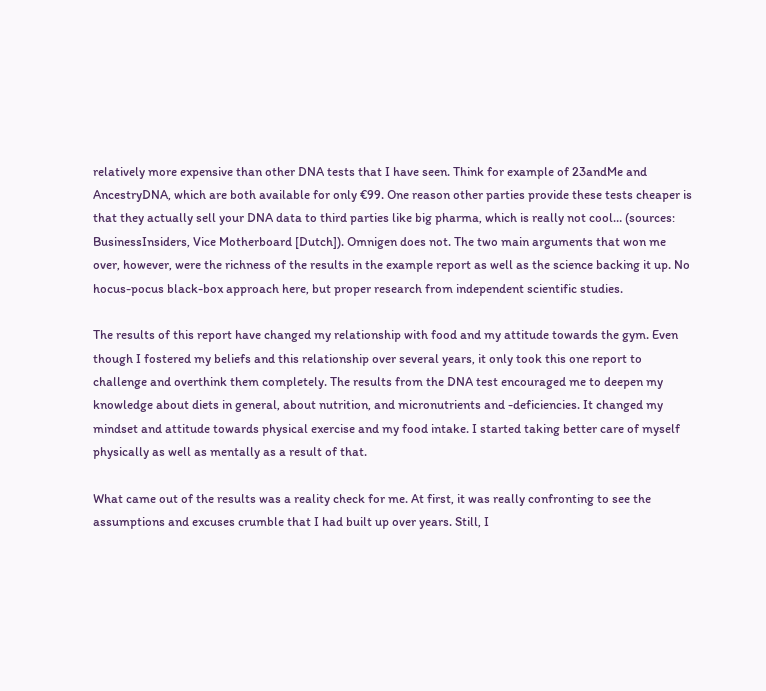relatively more expensive than other DNA tests that I have seen. Think for example of 23andMe and AncestryDNA, which are both available for only €99. One reason other parties provide these tests cheaper is that they actually sell your DNA data to third parties like big pharma, which is really not cool… (sources: BusinessInsiders, Vice Motherboard [Dutch]). Omnigen does not. The two main arguments that won me over, however, were the richness of the results in the example report as well as the science backing it up. No hocus-pocus black-box approach here, but proper research from independent scientific studies.

The results of this report have changed my relationship with food and my attitude towards the gym. Even though I fostered my beliefs and this relationship over several years, it only took this one report to challenge and overthink them completely. The results from the DNA test encouraged me to deepen my knowledge about diets in general, about nutrition, and micronutrients and -deficiencies. It changed my mindset and attitude towards physical exercise and my food intake. I started taking better care of myself physically as well as mentally as a result of that.

What came out of the results was a reality check for me. At first, it was really confronting to see the assumptions and excuses crumble that I had built up over years. Still, I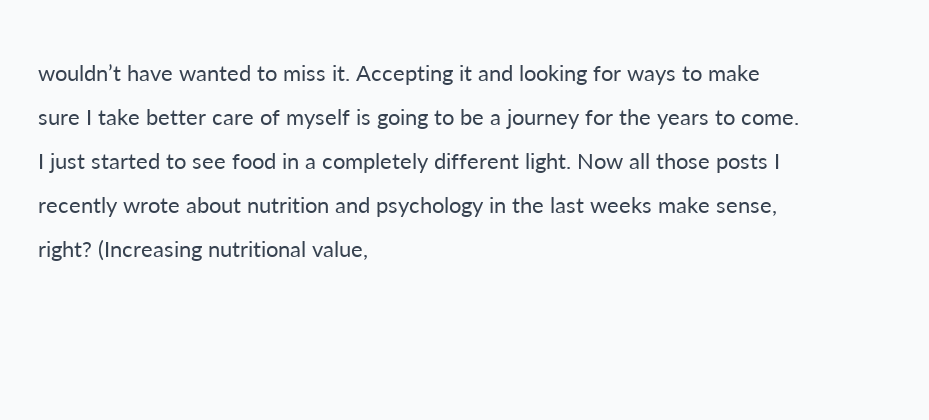wouldn’t have wanted to miss it. Accepting it and looking for ways to make sure I take better care of myself is going to be a journey for the years to come. I just started to see food in a completely different light. Now all those posts I recently wrote about nutrition and psychology in the last weeks make sense, right? (Increasing nutritional value,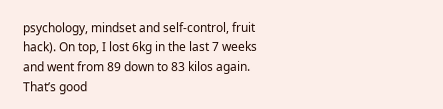psychology, mindset and self-control, fruit hack). On top, I lost 6kg in the last 7 weeks and went from 89 down to 83 kilos again.
That’s good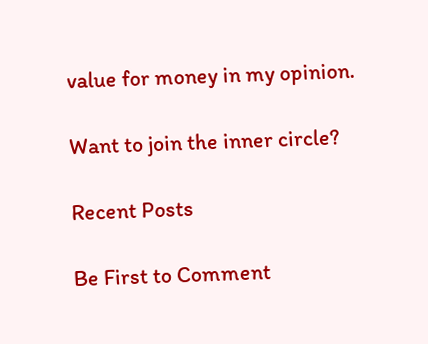value for money in my opinion.

Want to join the inner circle?

Recent Posts

Be First to Comment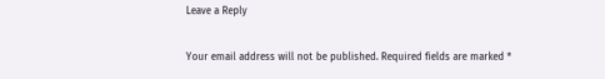Leave a Reply

Your email address will not be published. Required fields are marked *